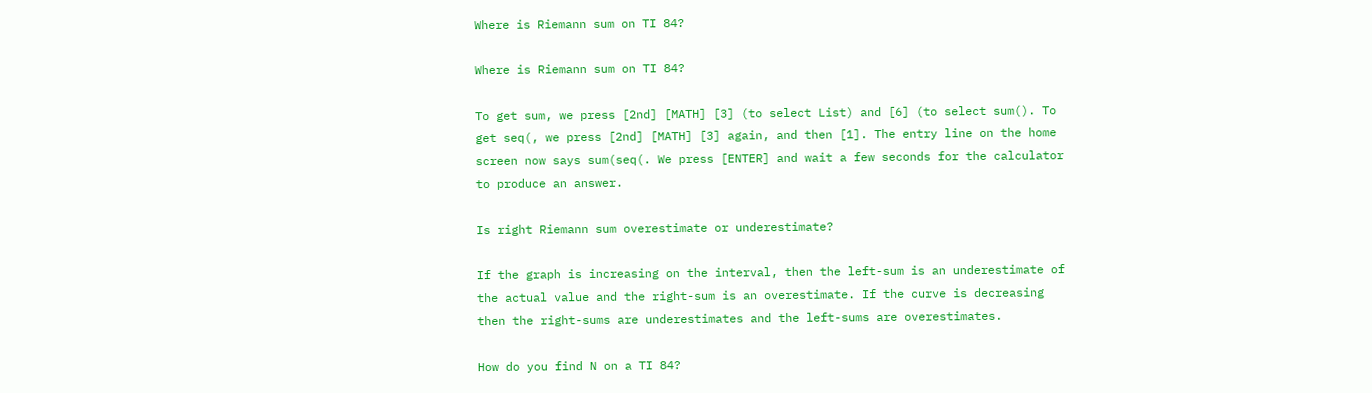Where is Riemann sum on TI 84?

Where is Riemann sum on TI 84?

To get sum, we press [2nd] [MATH] [3] (to select List) and [6] (to select sum(). To get seq(, we press [2nd] [MATH] [3] again, and then [1]. The entry line on the home screen now says sum(seq(. We press [ENTER] and wait a few seconds for the calculator to produce an answer.

Is right Riemann sum overestimate or underestimate?

If the graph is increasing on the interval, then the left-sum is an underestimate of the actual value and the right-sum is an overestimate. If the curve is decreasing then the right-sums are underestimates and the left-sums are overestimates.

How do you find N on a TI 84?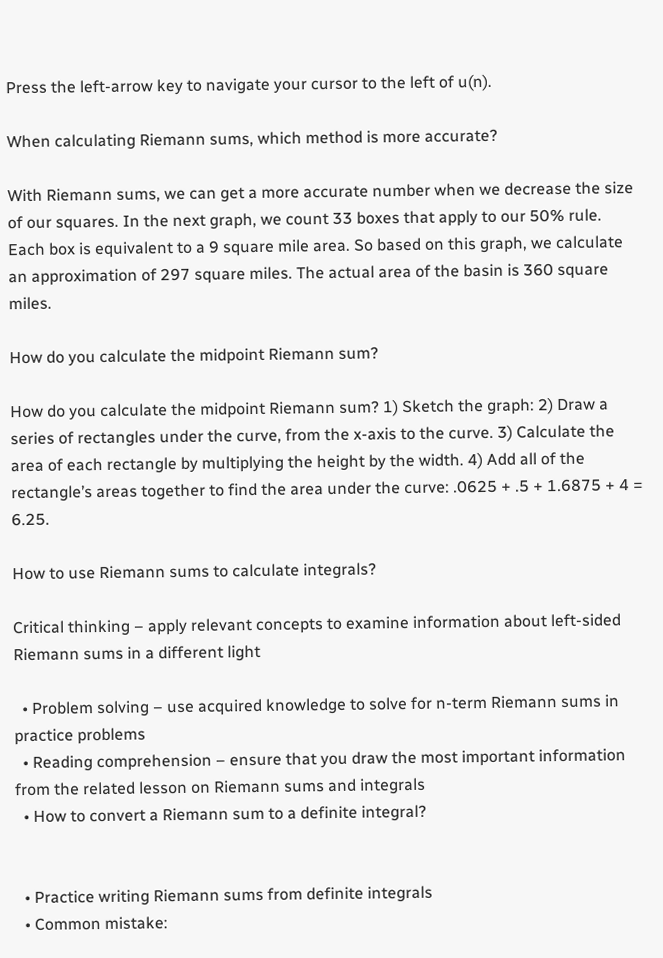Press the left-arrow key to navigate your cursor to the left of u(n).

When calculating Riemann sums, which method is more accurate?

With Riemann sums, we can get a more accurate number when we decrease the size of our squares. In the next graph, we count 33 boxes that apply to our 50% rule. Each box is equivalent to a 9 square mile area. So based on this graph, we calculate an approximation of 297 square miles. The actual area of the basin is 360 square miles.

How do you calculate the midpoint Riemann sum?

How do you calculate the midpoint Riemann sum? 1) Sketch the graph: 2) Draw a series of rectangles under the curve, from the x-axis to the curve. 3) Calculate the area of each rectangle by multiplying the height by the width. 4) Add all of the rectangle’s areas together to find the area under the curve: .0625 + .5 + 1.6875 + 4 = 6.25.

How to use Riemann sums to calculate integrals?

Critical thinking – apply relevant concepts to examine information about left-sided Riemann sums in a different light

  • Problem solving – use acquired knowledge to solve for n-term Riemann sums in practice problems
  • Reading comprehension – ensure that you draw the most important information from the related lesson on Riemann sums and integrals
  • How to convert a Riemann sum to a definite integral?


  • Practice writing Riemann sums from definite integrals
  • Common mistake: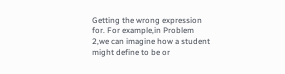Getting the wrong expression for. For example,in Problem 2,we can imagine how a student might define to be or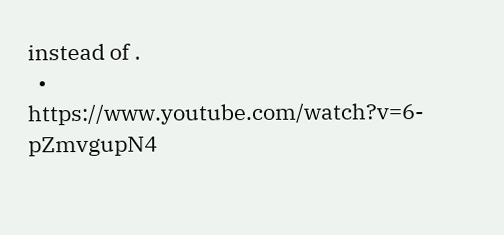instead of .
  • https://www.youtube.com/watch?v=6-pZmvgupN4